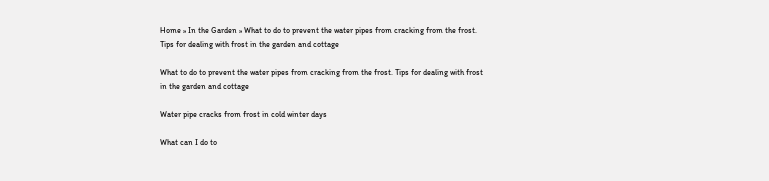Home » In the Garden » What to do to prevent the water pipes from cracking from the frost. Tips for dealing with frost in the garden and cottage

What to do to prevent the water pipes from cracking from the frost. Tips for dealing with frost in the garden and cottage

Water pipe cracks from frost in cold winter days

What can I do to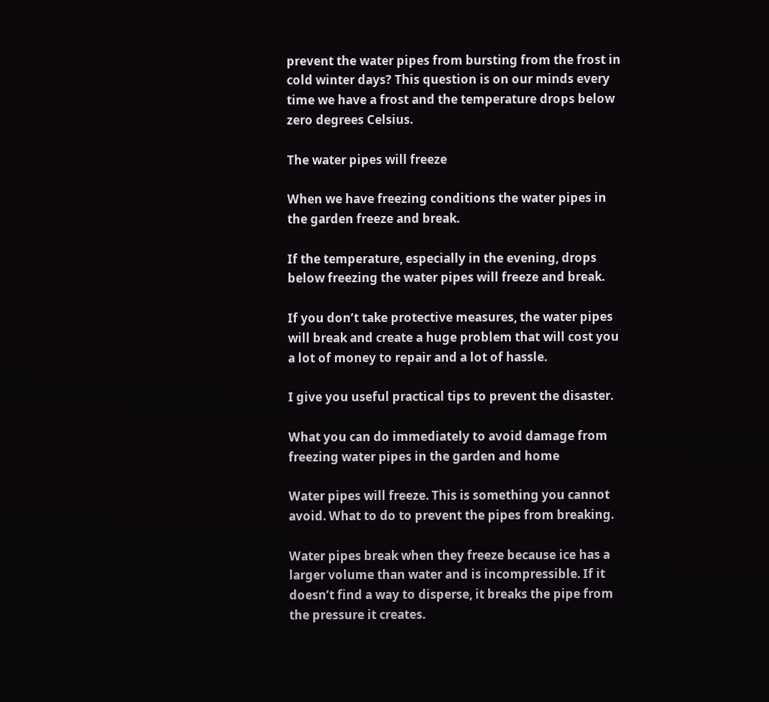prevent the water pipes from bursting from the frost in cold winter days? This question is on our minds every time we have a frost and the temperature drops below zero degrees Celsius.

The water pipes will freeze

When we have freezing conditions the water pipes in the garden freeze and break.

If the temperature, especially in the evening, drops below freezing the water pipes will freeze and break.

If you don’t take protective measures, the water pipes will break and create a huge problem that will cost you a lot of money to repair and a lot of hassle.

I give you useful practical tips to prevent the disaster.

What you can do immediately to avoid damage from freezing water pipes in the garden and home

Water pipes will freeze. This is something you cannot avoid. What to do to prevent the pipes from breaking.

Water pipes break when they freeze because ice has a larger volume than water and is incompressible. If it doesn’t find a way to disperse, it breaks the pipe from the pressure it creates.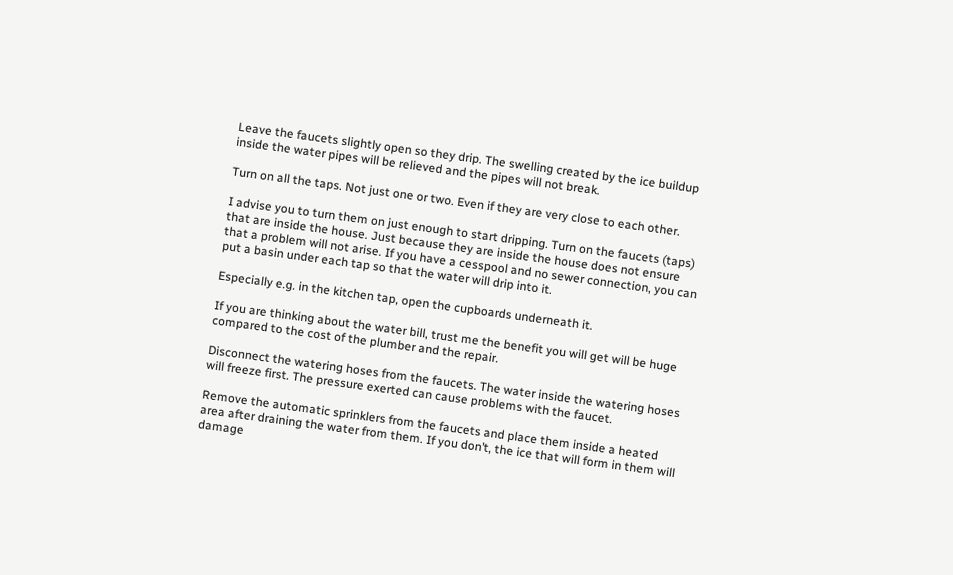Leave the faucets slightly open so they drip. The swelling created by the ice buildup inside the water pipes will be relieved and the pipes will not break.

Turn on all the taps. Not just one or two. Even if they are very close to each other.

I advise you to turn them on just enough to start dripping. Turn on the faucets (taps) that are inside the house. Just because they are inside the house does not ensure that a problem will not arise. If you have a cesspool and no sewer connection, you can put a basin under each tap so that the water will drip into it.

Especially e.g. in the kitchen tap, open the cupboards underneath it.

If you are thinking about the water bill, trust me the benefit you will get will be huge compared to the cost of the plumber and the repair.

Disconnect the watering hoses from the faucets. The water inside the watering hoses will freeze first. The pressure exerted can cause problems with the faucet.

Remove the automatic sprinklers from the faucets and place them inside a heated area after draining the water from them. If you don’t, the ice that will form in them will damage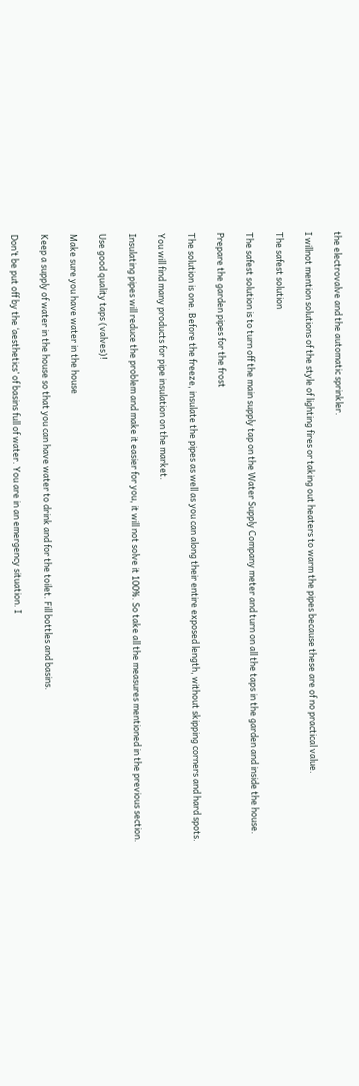the electrovalve and the automatic sprinkler.

I willnot mention solutions of the style of lighting fires or taking out heaters to warm the pipes because these are of no practical value.

The safest solution

The safest solution is to turn off the main supply tap on the Water Supply Company meter and turn on all the taps in the garden and inside the house.

Prepare the garden pipes for the frost

The solution is one. Before the freeze, insulate the pipes as well as you can along their entire exposed length, without skipping corners and hard spots.

You will find many products for pipe insulation on the market.

Insulating pipes will reduce the problem and make it easier for you, it will not solve it 100%. So take all the measures mentioned in the previous section.

Use good quality taps (valves)!

Make sure you have water in the house

Keep a supply of water in the house so that you can have water to drink and for the toilet. Fill bottles and basins.

Don’t be put off by the ‘aesthetics’ of basins full of water. You are in an emergency situation. I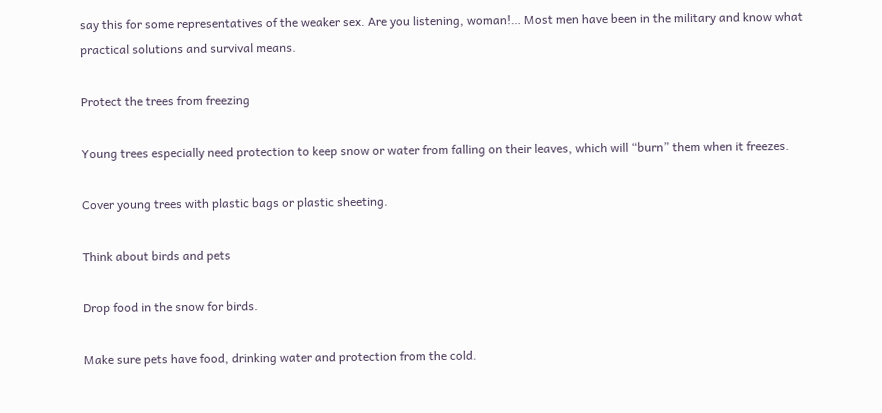say this for some representatives of the weaker sex. Are you listening, woman!… Most men have been in the military and know what practical solutions and survival means.

Protect the trees from freezing

Young trees especially need protection to keep snow or water from falling on their leaves, which will “burn” them when it freezes.

Cover young trees with plastic bags or plastic sheeting.

Think about birds and pets

Drop food in the snow for birds.

Make sure pets have food, drinking water and protection from the cold.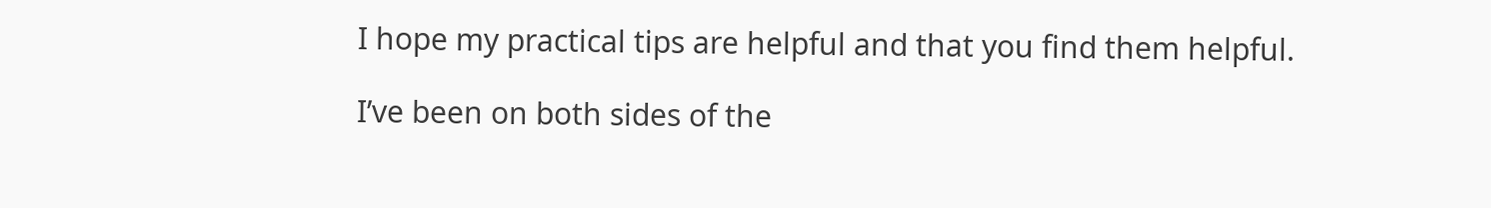I hope my practical tips are helpful and that you find them helpful.

I’ve been on both sides of the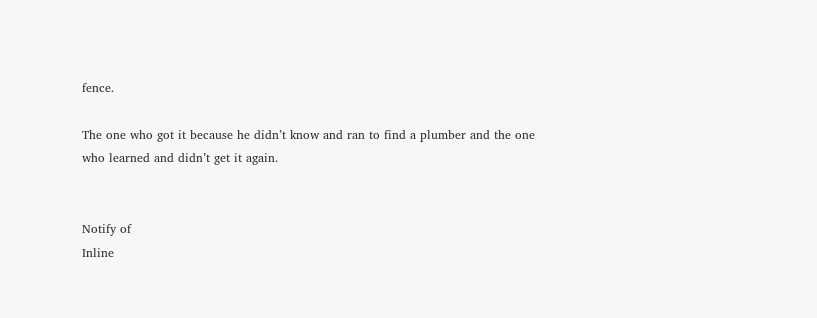fence.

The one who got it because he didn’t know and ran to find a plumber and the one who learned and didn’t get it again.


Notify of
Inline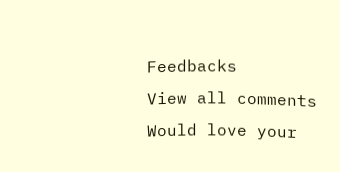Feedbacks
View all comments
Would love your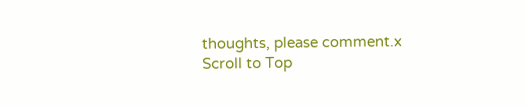thoughts, please comment.x
Scroll to Top